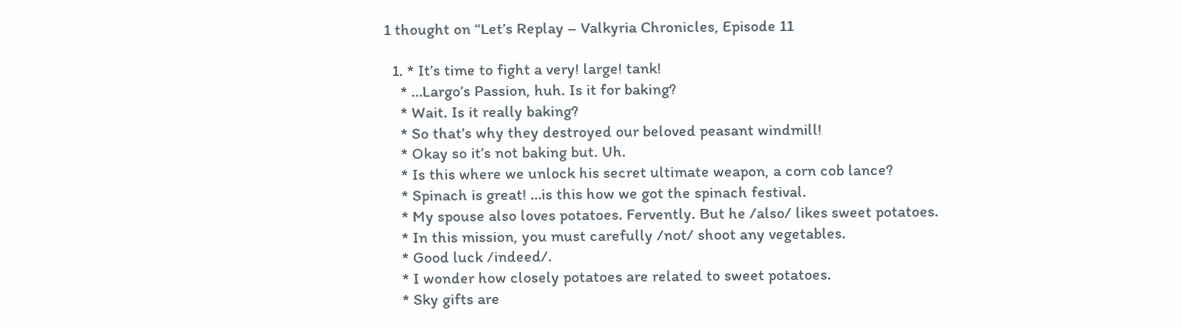1 thought on “Let’s Replay – Valkyria Chronicles, Episode 11

  1. * It’s time to fight a very! large! tank!
    * …Largo’s Passion, huh. Is it for baking?
    * Wait. Is it really baking?
    * So that’s why they destroyed our beloved peasant windmill!
    * Okay so it’s not baking but. Uh.
    * Is this where we unlock his secret ultimate weapon, a corn cob lance?
    * Spinach is great! …is this how we got the spinach festival.
    * My spouse also loves potatoes. Fervently. But he /also/ likes sweet potatoes.
    * In this mission, you must carefully /not/ shoot any vegetables.
    * Good luck /indeed/.
    * I wonder how closely potatoes are related to sweet potatoes.
    * Sky gifts are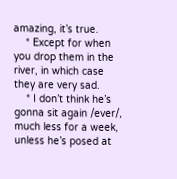amazing, it’s true.
    * Except for when you drop them in the river, in which case they are very sad.
    * I don’t think he’s gonna sit again /ever/, much less for a week, unless he’s posed at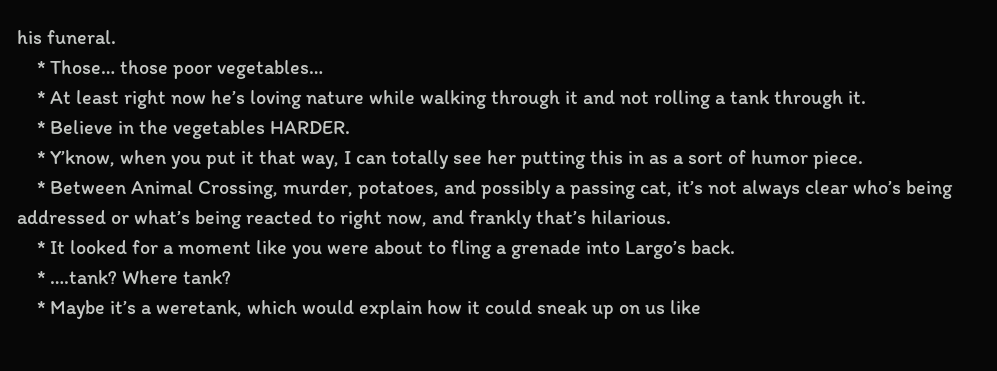his funeral.
    * Those… those poor vegetables…
    * At least right now he’s loving nature while walking through it and not rolling a tank through it.
    * Believe in the vegetables HARDER.
    * Y’know, when you put it that way, I can totally see her putting this in as a sort of humor piece.
    * Between Animal Crossing, murder, potatoes, and possibly a passing cat, it’s not always clear who’s being addressed or what’s being reacted to right now, and frankly that’s hilarious.
    * It looked for a moment like you were about to fling a grenade into Largo’s back.
    * ….tank? Where tank?
    * Maybe it’s a weretank, which would explain how it could sneak up on us like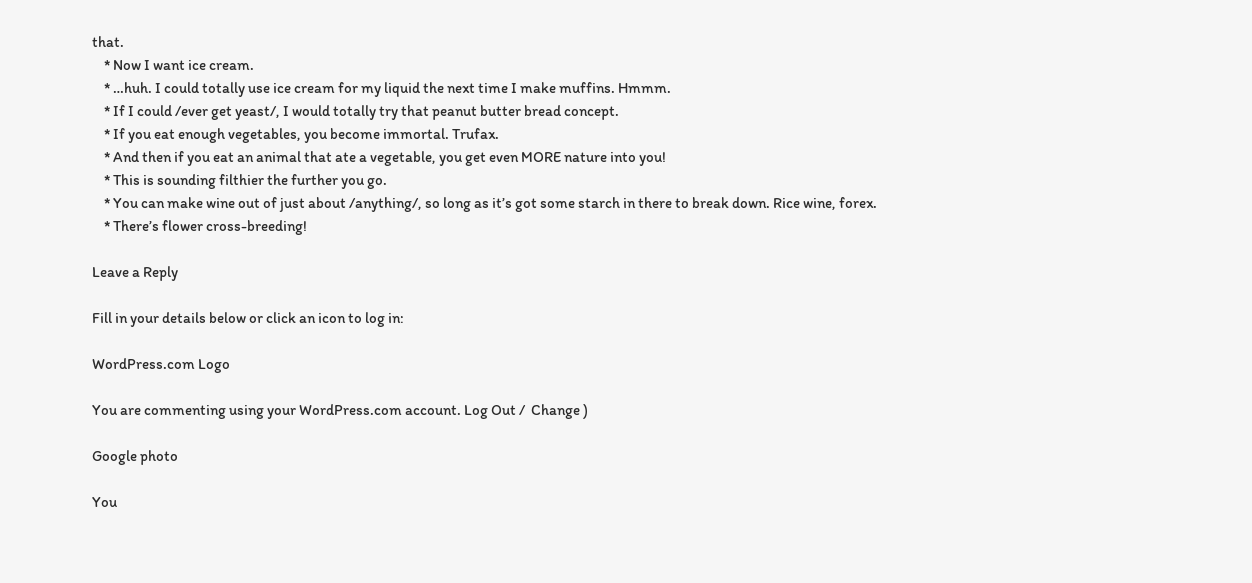that.
    * Now I want ice cream.
    * …huh. I could totally use ice cream for my liquid the next time I make muffins. Hmmm.
    * If I could /ever get yeast/, I would totally try that peanut butter bread concept.
    * If you eat enough vegetables, you become immortal. Trufax.
    * And then if you eat an animal that ate a vegetable, you get even MORE nature into you!
    * This is sounding filthier the further you go.
    * You can make wine out of just about /anything/, so long as it’s got some starch in there to break down. Rice wine, forex.
    * There’s flower cross-breeding!

Leave a Reply

Fill in your details below or click an icon to log in:

WordPress.com Logo

You are commenting using your WordPress.com account. Log Out /  Change )

Google photo

You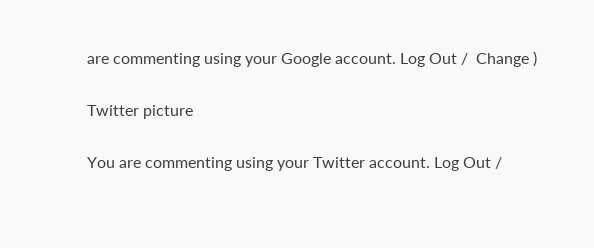are commenting using your Google account. Log Out /  Change )

Twitter picture

You are commenting using your Twitter account. Log Out /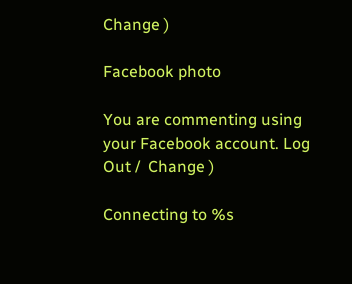Change )

Facebook photo

You are commenting using your Facebook account. Log Out /  Change )

Connecting to %s